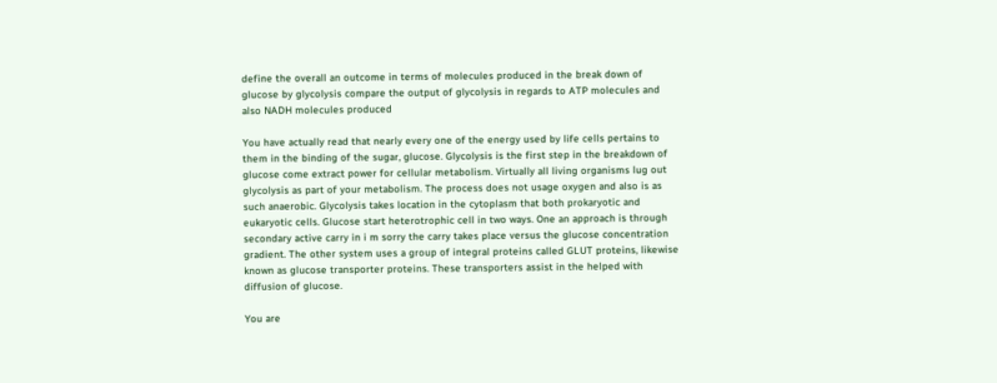define the overall an outcome in terms of molecules produced in the break down of glucose by glycolysis compare the output of glycolysis in regards to ATP molecules and also NADH molecules produced

You have actually read that nearly every one of the energy used by life cells pertains to them in the binding of the sugar, glucose. Glycolysis is the first step in the breakdown of glucose come extract power for cellular metabolism. Virtually all living organisms lug out glycolysis as part of your metabolism. The process does not usage oxygen and also is as such anaerobic. Glycolysis takes location in the cytoplasm that both prokaryotic and eukaryotic cells. Glucose start heterotrophic cell in two ways. One an approach is through secondary active carry in i m sorry the carry takes place versus the glucose concentration gradient. The other system uses a group of integral proteins called GLUT proteins, likewise known as glucose transporter proteins. These transporters assist in the helped with diffusion of glucose.

You are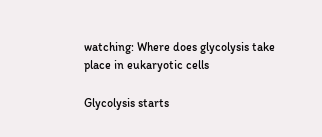watching: Where does glycolysis take place in eukaryotic cells

Glycolysis starts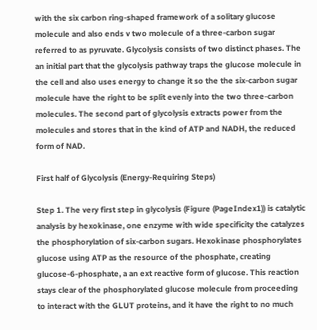with the six carbon ring-shaped framework of a solitary glucose molecule and also ends v two molecule of a three-carbon sugar referred to as pyruvate. Glycolysis consists of two distinct phases. The an initial part that the glycolysis pathway traps the glucose molecule in the cell and also uses energy to change it so the the six-carbon sugar molecule have the right to be split evenly into the two three-carbon molecules. The second part of glycolysis extracts power from the molecules and stores that in the kind of ATP and NADH, the reduced form of NAD.

First half of Glycolysis (Energy-Requiring Steps)

Step 1. The very first step in glycolysis (Figure (PageIndex1)) is catalytic analysis by hexokinase, one enzyme with wide specificity the catalyzes the phosphorylation of six-carbon sugars. Hexokinase phosphorylates glucose using ATP as the resource of the phosphate, creating glucose-6-phosphate, a an ext reactive form of glucose. This reaction stays clear of the phosphorylated glucose molecule from proceeding to interact with the GLUT proteins, and it have the right to no much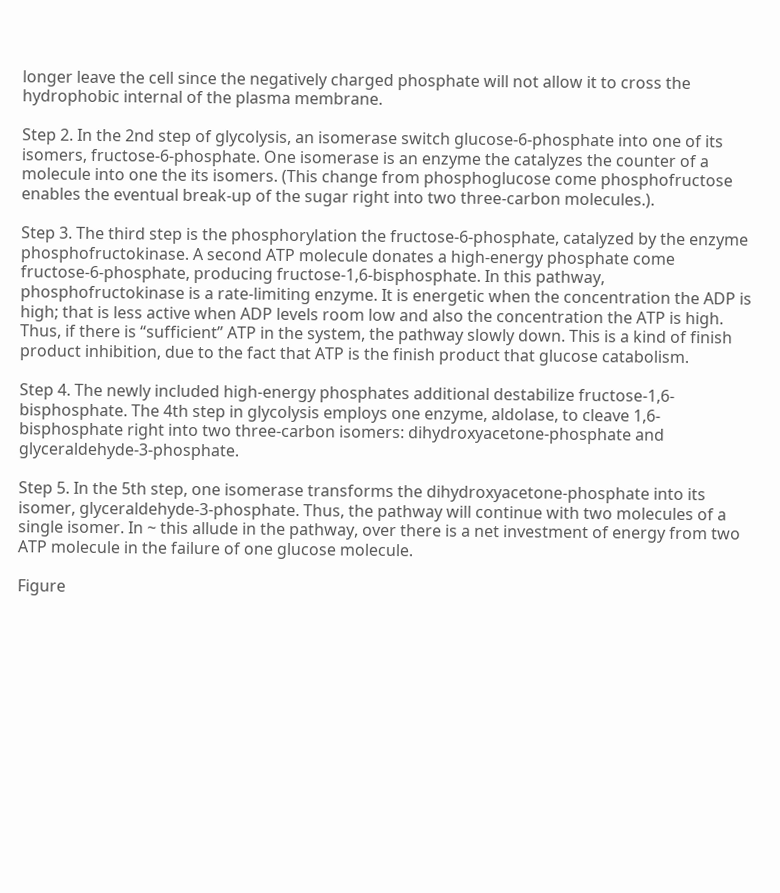longer leave the cell since the negatively charged phosphate will not allow it to cross the hydrophobic internal of the plasma membrane.

Step 2. In the 2nd step of glycolysis, an isomerase switch glucose-6-phosphate into one of its isomers, fructose-6-phosphate. One isomerase is an enzyme the catalyzes the counter of a molecule into one the its isomers. (This change from phosphoglucose come phosphofructose enables the eventual break-up of the sugar right into two three-carbon molecules.).

Step 3. The third step is the phosphorylation the fructose-6-phosphate, catalyzed by the enzyme phosphofructokinase. A second ATP molecule donates a high-energy phosphate come fructose-6-phosphate, producing fructose-1,6-bisphosphate. In this pathway, phosphofructokinase is a rate-limiting enzyme. It is energetic when the concentration the ADP is high; that is less active when ADP levels room low and also the concentration the ATP is high. Thus, if there is “sufficient” ATP in the system, the pathway slowly down. This is a kind of finish product inhibition, due to the fact that ATP is the finish product that glucose catabolism.

Step 4. The newly included high-energy phosphates additional destabilize fructose-1,6-bisphosphate. The 4th step in glycolysis employs one enzyme, aldolase, to cleave 1,6-bisphosphate right into two three-carbon isomers: dihydroxyacetone-phosphate and glyceraldehyde-3-phosphate.

Step 5. In the 5th step, one isomerase transforms the dihydroxyacetone-phosphate into its isomer, glyceraldehyde-3-phosphate. Thus, the pathway will continue with two molecules of a single isomer. In ~ this allude in the pathway, over there is a net investment of energy from two ATP molecule in the failure of one glucose molecule.

Figure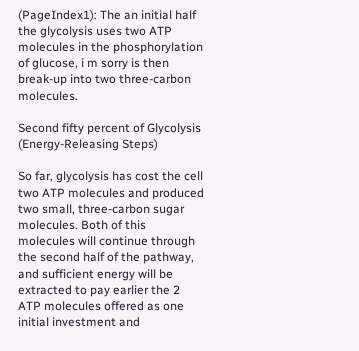(PageIndex1): The an initial half the glycolysis uses two ATP molecules in the phosphorylation of glucose, i m sorry is then break-up into two three-carbon molecules.

Second fifty percent of Glycolysis (Energy-Releasing Steps)

So far, glycolysis has cost the cell two ATP molecules and produced two small, three-carbon sugar molecules. Both of this molecules will continue through the second half of the pathway, and sufficient energy will be extracted to pay earlier the 2 ATP molecules offered as one initial investment and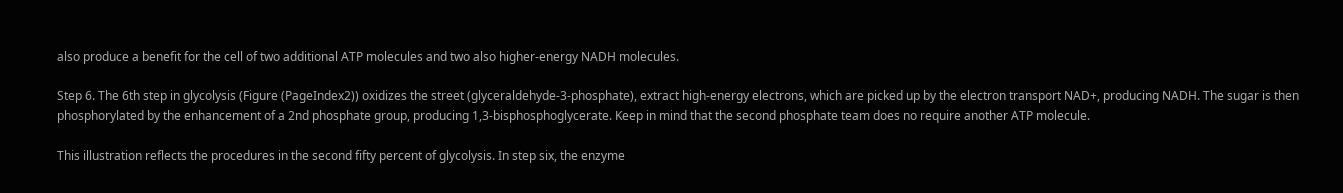also produce a benefit for the cell of two additional ATP molecules and two also higher-energy NADH molecules.

Step 6. The 6th step in glycolysis (Figure (PageIndex2)) oxidizes the street (glyceraldehyde-3-phosphate), extract high-energy electrons, which are picked up by the electron transport NAD+, producing NADH. The sugar is then phosphorylated by the enhancement of a 2nd phosphate group, producing 1,3-bisphosphoglycerate. Keep in mind that the second phosphate team does no require another ATP molecule.

This illustration reflects the procedures in the second fifty percent of glycolysis. In step six, the enzyme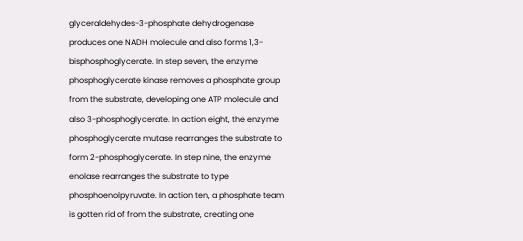glyceraldehydes-3-phosphate dehydrogenase produces one NADH molecule and also forms 1,3-bisphosphoglycerate. In step seven, the enzyme phosphoglycerate kinase removes a phosphate group from the substrate, developing one ATP molecule and also 3-phosphoglycerate. In action eight, the enzyme phosphoglycerate mutase rearranges the substrate to form 2-phosphoglycerate. In step nine, the enzyme enolase rearranges the substrate to type phosphoenolpyruvate. In action ten, a phosphate team is gotten rid of from the substrate, creating one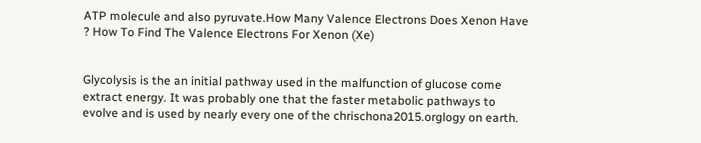ATP molecule and also pyruvate.How Many Valence Electrons Does Xenon Have ? How To Find The Valence Electrons For Xenon (Xe)


Glycolysis is the an initial pathway used in the malfunction of glucose come extract energy. It was probably one that the faster metabolic pathways to evolve and is used by nearly every one of the chrischona2015.orglogy on earth.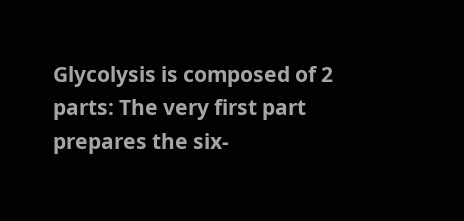Glycolysis is composed of 2 parts: The very first part prepares the six-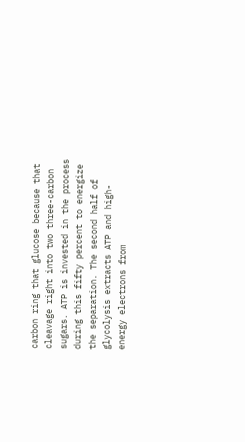carbon ring that glucose because that cleavage right into two three-carbon sugars. ATP is invested in the process during this fifty percent to energize the separation. The second half of glycolysis extracts ATP and high-energy electrons from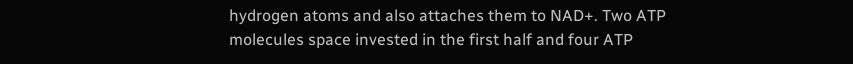hydrogen atoms and also attaches them to NAD+. Two ATP molecules space invested in the first half and four ATP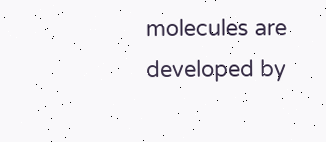molecules are developed by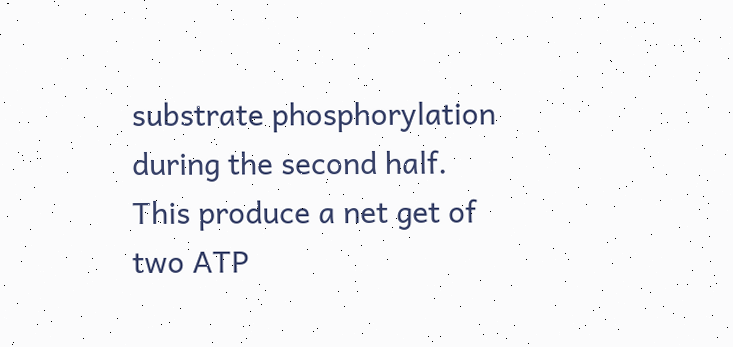substrate phosphorylation during the second half. This produce a net get of two ATP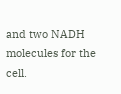and two NADH molecules for the cell.